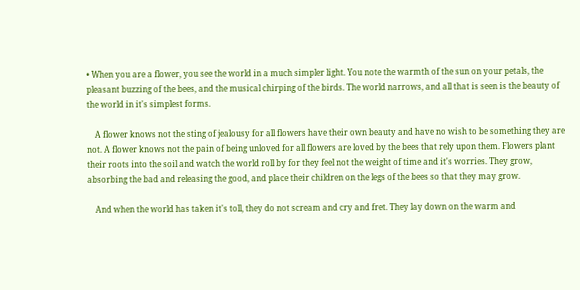• When you are a flower, you see the world in a much simpler light. You note the warmth of the sun on your petals, the pleasant buzzing of the bees, and the musical chirping of the birds. The world narrows, and all that is seen is the beauty of the world in it's simplest forms.

    A flower knows not the sting of jealousy for all flowers have their own beauty and have no wish to be something they are not. A flower knows not the pain of being unloved for all flowers are loved by the bees that rely upon them. Flowers plant their roots into the soil and watch the world roll by for they feel not the weight of time and it's worries. They grow, absorbing the bad and releasing the good, and place their children on the legs of the bees so that they may grow.

    And when the world has taken it's toll, they do not scream and cry and fret. They lay down on the warm and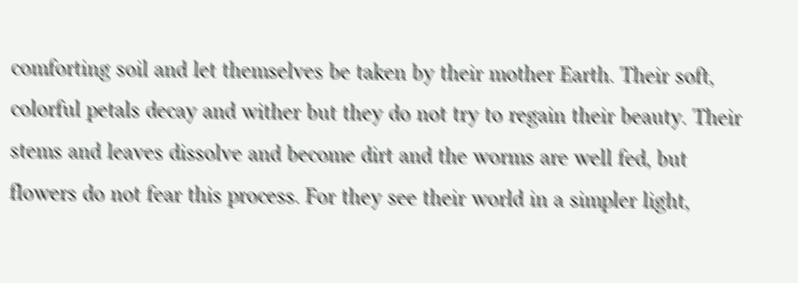comforting soil and let themselves be taken by their mother Earth. Their soft, colorful petals decay and wither but they do not try to regain their beauty. Their stems and leaves dissolve and become dirt and the worms are well fed, but flowers do not fear this process. For they see their world in a simpler light,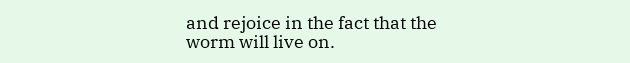and rejoice in the fact that the worm will live on.